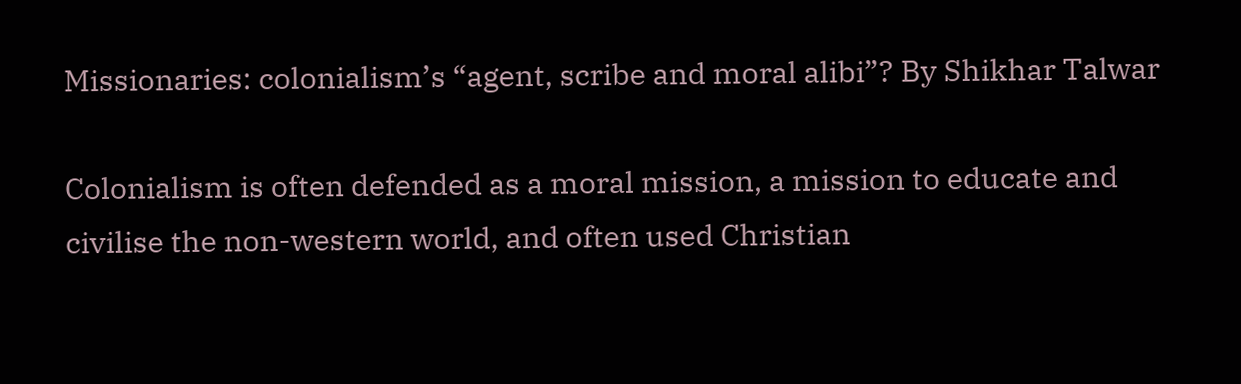Missionaries: colonialism’s “agent, scribe and moral alibi”? By Shikhar Talwar

Colonialism is often defended as a moral mission, a mission to educate and civilise the non-western world, and often used Christian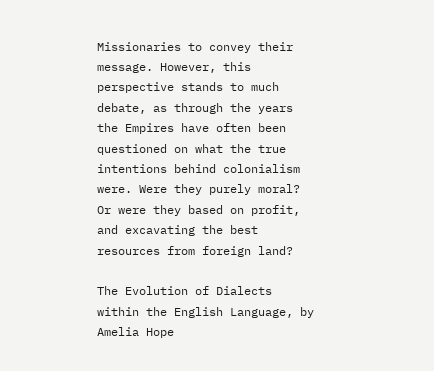Missionaries to convey their message. However, this perspective stands to much debate, as through the years the Empires have often been questioned on what the true intentions behind colonialism were. Were they purely moral? Or were they based on profit, and excavating the best resources from foreign land?

The Evolution of Dialects within the English Language, by Amelia Hope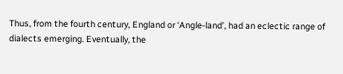Thus, from the fourth century, England or ‘Angle-land’, had an eclectic range of dialects emerging. Eventually, the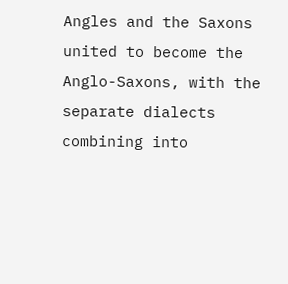Angles and the Saxons united to become the Anglo-Saxons, with the separate dialects combining into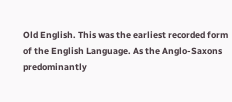Old English. This was the earliest recorded form of the English Language. As the Anglo-Saxons predominantly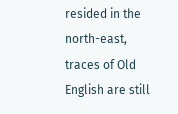resided in the north-east, traces of Old English are still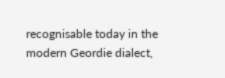recognisable today in the modern Geordie dialect,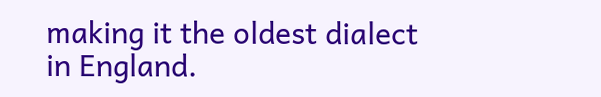making it the oldest dialect in England.